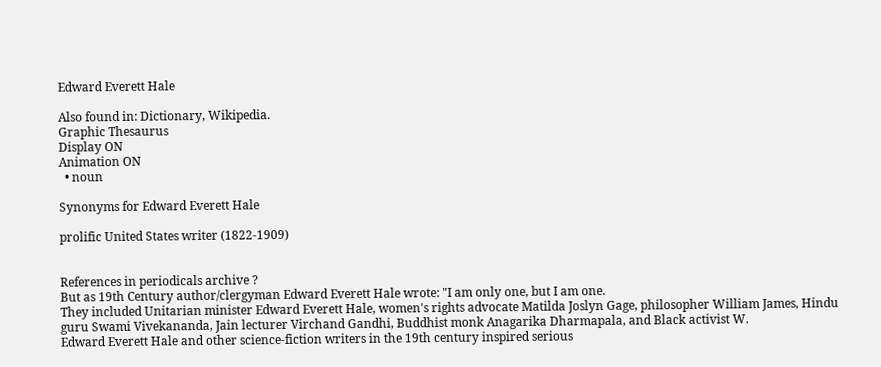Edward Everett Hale

Also found in: Dictionary, Wikipedia.
Graphic Thesaurus
Display ON
Animation ON
  • noun

Synonyms for Edward Everett Hale

prolific United States writer (1822-1909)


References in periodicals archive ?
But as 19th Century author/clergyman Edward Everett Hale wrote: "I am only one, but I am one.
They included Unitarian minister Edward Everett Hale, women's rights advocate Matilda Joslyn Gage, philosopher William James, Hindu guru Swami Vivekananda, Jain lecturer Virchand Gandhi, Buddhist monk Anagarika Dharmapala, and Black activist W.
Edward Everett Hale and other science-fiction writers in the 19th century inspired serious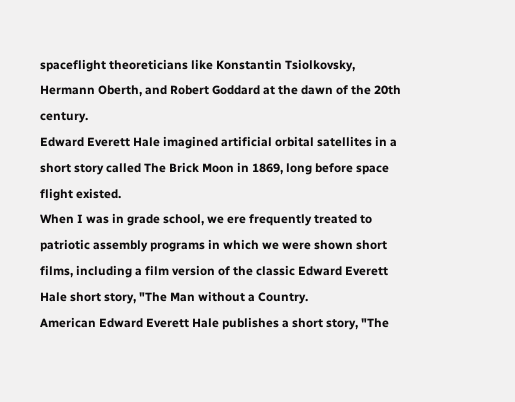spaceflight theoreticians like Konstantin Tsiolkovsky, Hermann Oberth, and Robert Goddard at the dawn of the 20th century.
Edward Everett Hale imagined artificial orbital satellites in a short story called The Brick Moon in 1869, long before space flight existed.
When I was in grade school, we ere frequently treated to patriotic assembly programs in which we were shown short films, including a film version of the classic Edward Everett Hale short story, "The Man without a Country.
American Edward Everett Hale publishes a short story, "The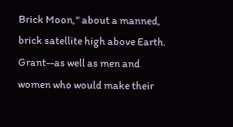Brick Moon," about a manned, brick satellite high above Earth.
Grant--as well as men and women who would make their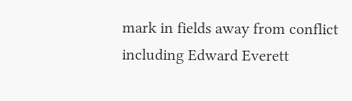mark in fields away from conflict including Edward Everett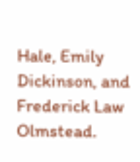Hale, Emily Dickinson, and Frederick Law Olmstead.